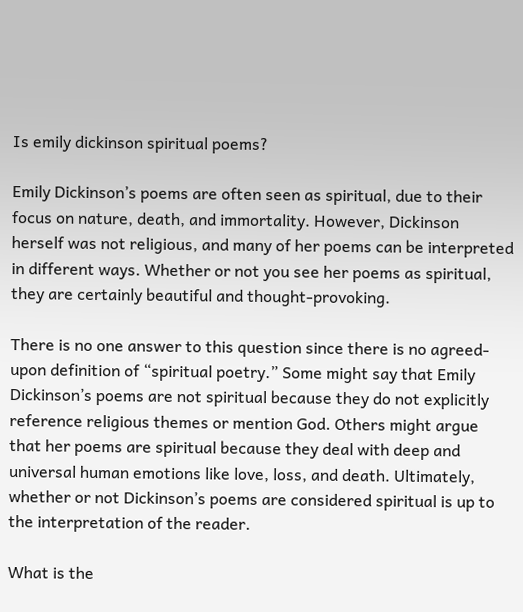Is emily dickinson spiritual poems?

Emily Dickinson’s poems are often seen as spiritual, due to their focus on nature, death, and immortality. However, Dickinson herself was not religious, and many of her poems can be interpreted in different ways. Whether or not you see her poems as spiritual, they are certainly beautiful and thought-provoking.

There is no one answer to this question since there is no agreed-upon definition of “spiritual poetry.” Some might say that Emily Dickinson’s poems are not spiritual because they do not explicitly reference religious themes or mention God. Others might argue that her poems are spiritual because they deal with deep and universal human emotions like love, loss, and death. Ultimately, whether or not Dickinson’s poems are considered spiritual is up to the interpretation of the reader.

What is the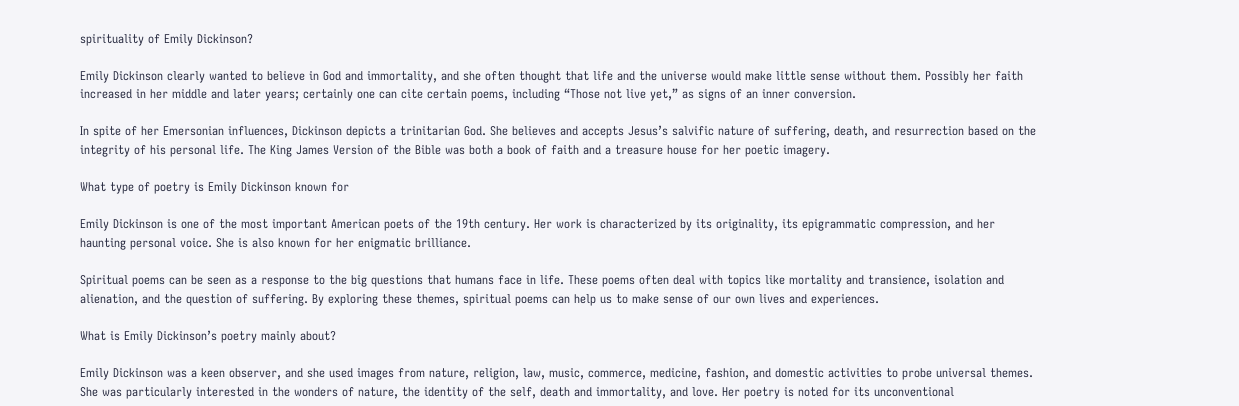spirituality of Emily Dickinson?

Emily Dickinson clearly wanted to believe in God and immortality, and she often thought that life and the universe would make little sense without them. Possibly her faith increased in her middle and later years; certainly one can cite certain poems, including “Those not live yet,” as signs of an inner conversion.

In spite of her Emersonian influences, Dickinson depicts a trinitarian God. She believes and accepts Jesus’s salvific nature of suffering, death, and resurrection based on the integrity of his personal life. The King James Version of the Bible was both a book of faith and a treasure house for her poetic imagery.

What type of poetry is Emily Dickinson known for

Emily Dickinson is one of the most important American poets of the 19th century. Her work is characterized by its originality, its epigrammatic compression, and her haunting personal voice. She is also known for her enigmatic brilliance.

Spiritual poems can be seen as a response to the big questions that humans face in life. These poems often deal with topics like mortality and transience, isolation and alienation, and the question of suffering. By exploring these themes, spiritual poems can help us to make sense of our own lives and experiences.

What is Emily Dickinson’s poetry mainly about?

Emily Dickinson was a keen observer, and she used images from nature, religion, law, music, commerce, medicine, fashion, and domestic activities to probe universal themes. She was particularly interested in the wonders of nature, the identity of the self, death and immortality, and love. Her poetry is noted for its unconventional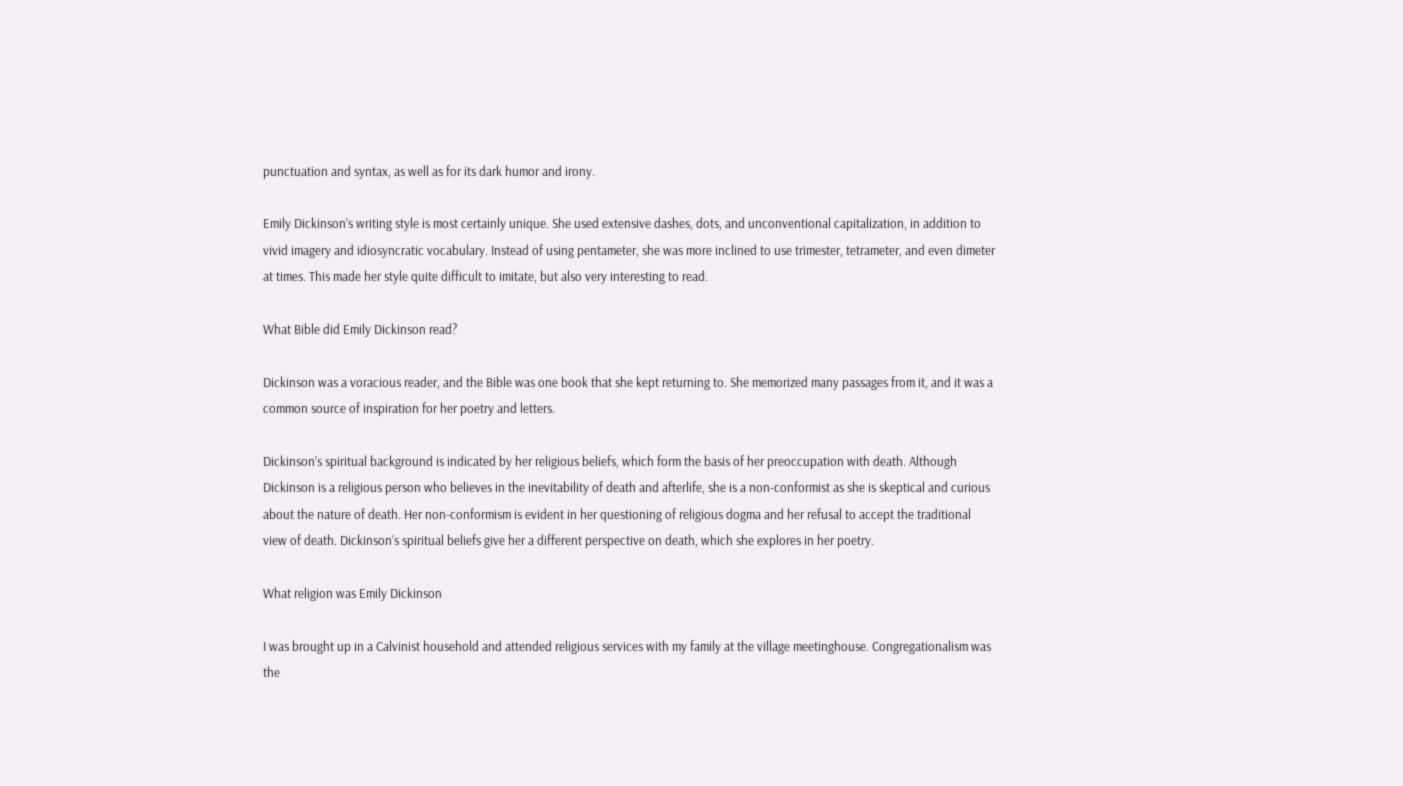punctuation and syntax, as well as for its dark humor and irony.

Emily Dickinson’s writing style is most certainly unique. She used extensive dashes, dots, and unconventional capitalization, in addition to vivid imagery and idiosyncratic vocabulary. Instead of using pentameter, she was more inclined to use trimester, tetrameter, and even dimeter at times. This made her style quite difficult to imitate, but also very interesting to read.

What Bible did Emily Dickinson read?

Dickinson was a voracious reader, and the Bible was one book that she kept returning to. She memorized many passages from it, and it was a common source of inspiration for her poetry and letters.

Dickinson’s spiritual background is indicated by her religious beliefs, which form the basis of her preoccupation with death. Although Dickinson is a religious person who believes in the inevitability of death and afterlife, she is a non-conformist as she is skeptical and curious about the nature of death. Her non-conformism is evident in her questioning of religious dogma and her refusal to accept the traditional view of death. Dickinson’s spiritual beliefs give her a different perspective on death, which she explores in her poetry.

What religion was Emily Dickinson

I was brought up in a Calvinist household and attended religious services with my family at the village meetinghouse. Congregationalism was the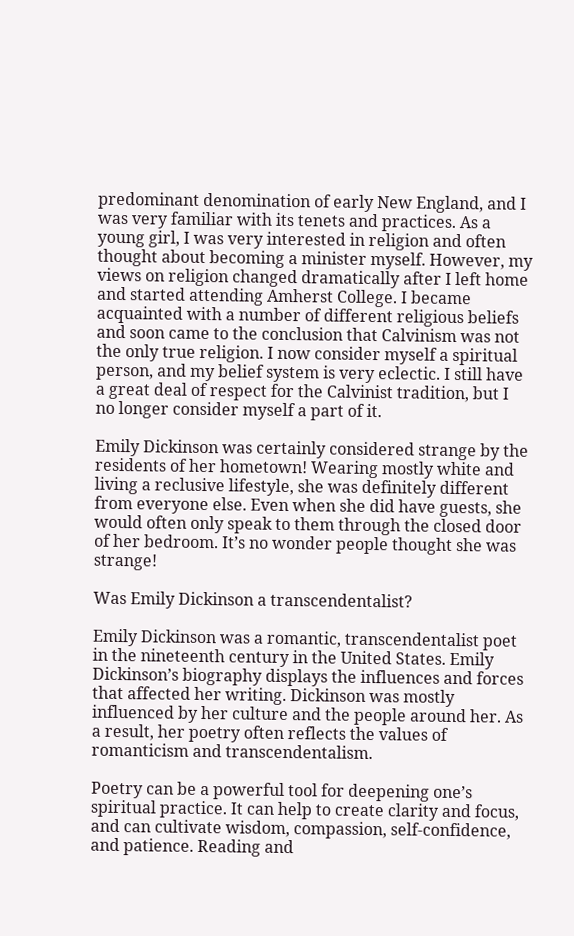predominant denomination of early New England, and I was very familiar with its tenets and practices. As a young girl, I was very interested in religion and often thought about becoming a minister myself. However, my views on religion changed dramatically after I left home and started attending Amherst College. I became acquainted with a number of different religious beliefs and soon came to the conclusion that Calvinism was not the only true religion. I now consider myself a spiritual person, and my belief system is very eclectic. I still have a great deal of respect for the Calvinist tradition, but I no longer consider myself a part of it.

Emily Dickinson was certainly considered strange by the residents of her hometown! Wearing mostly white and living a reclusive lifestyle, she was definitely different from everyone else. Even when she did have guests, she would often only speak to them through the closed door of her bedroom. It’s no wonder people thought she was strange!

Was Emily Dickinson a transcendentalist?

Emily Dickinson was a romantic, transcendentalist poet in the nineteenth century in the United States. Emily Dickinson’s biography displays the influences and forces that affected her writing. Dickinson was mostly influenced by her culture and the people around her. As a result, her poetry often reflects the values of romanticism and transcendentalism.

Poetry can be a powerful tool for deepening one’s spiritual practice. It can help to create clarity and focus, and can cultivate wisdom, compassion, self-confidence, and patience. Reading and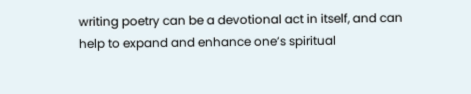writing poetry can be a devotional act in itself, and can help to expand and enhance one’s spiritual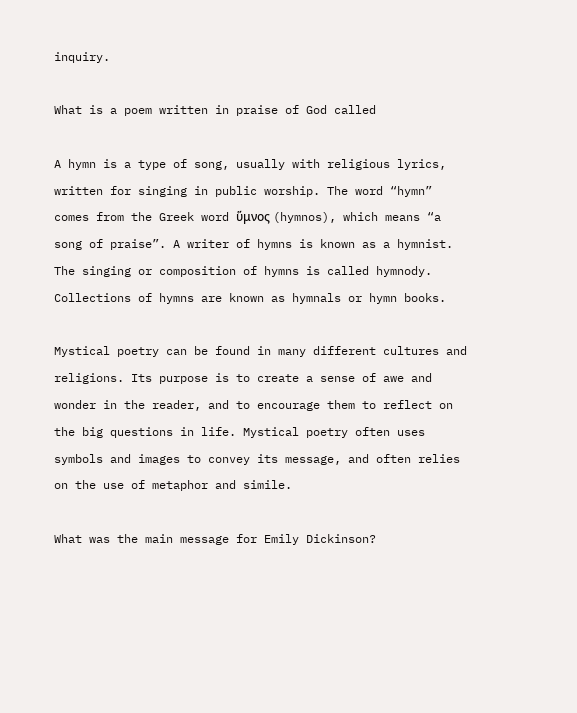inquiry.

What is a poem written in praise of God called

A hymn is a type of song, usually with religious lyrics, written for singing in public worship. The word “hymn” comes from the Greek word ὕμνος (hymnos), which means “a song of praise”. A writer of hymns is known as a hymnist. The singing or composition of hymns is called hymnody. Collections of hymns are known as hymnals or hymn books.

Mystical poetry can be found in many different cultures and religions. Its purpose is to create a sense of awe and wonder in the reader, and to encourage them to reflect on the big questions in life. Mystical poetry often uses symbols and images to convey its message, and often relies on the use of metaphor and simile.

What was the main message for Emily Dickinson?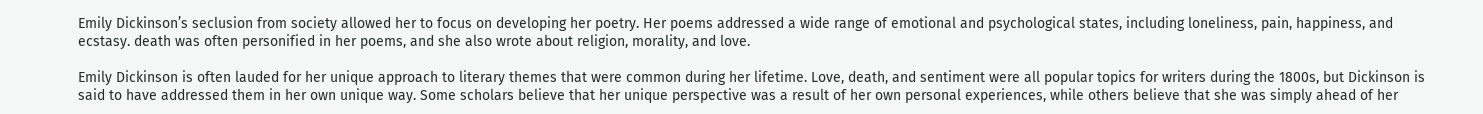Emily Dickinson’s seclusion from society allowed her to focus on developing her poetry. Her poems addressed a wide range of emotional and psychological states, including loneliness, pain, happiness, and ecstasy. death was often personified in her poems, and she also wrote about religion, morality, and love.

Emily Dickinson is often lauded for her unique approach to literary themes that were common during her lifetime. Love, death, and sentiment were all popular topics for writers during the 1800s, but Dickinson is said to have addressed them in her own unique way. Some scholars believe that her unique perspective was a result of her own personal experiences, while others believe that she was simply ahead of her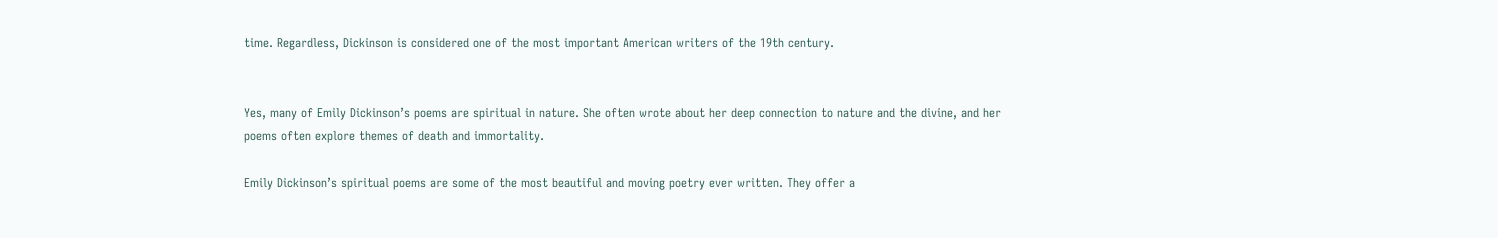time. Regardless, Dickinson is considered one of the most important American writers of the 19th century.


Yes, many of Emily Dickinson’s poems are spiritual in nature. She often wrote about her deep connection to nature and the divine, and her poems often explore themes of death and immortality.

Emily Dickinson’s spiritual poems are some of the most beautiful and moving poetry ever written. They offer a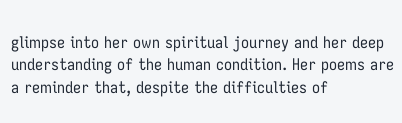glimpse into her own spiritual journey and her deep understanding of the human condition. Her poems are a reminder that, despite the difficulties of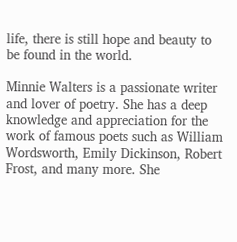life, there is still hope and beauty to be found in the world.

Minnie Walters is a passionate writer and lover of poetry. She has a deep knowledge and appreciation for the work of famous poets such as William Wordsworth, Emily Dickinson, Robert Frost, and many more. She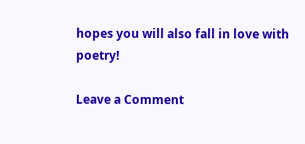hopes you will also fall in love with poetry!

Leave a Comment